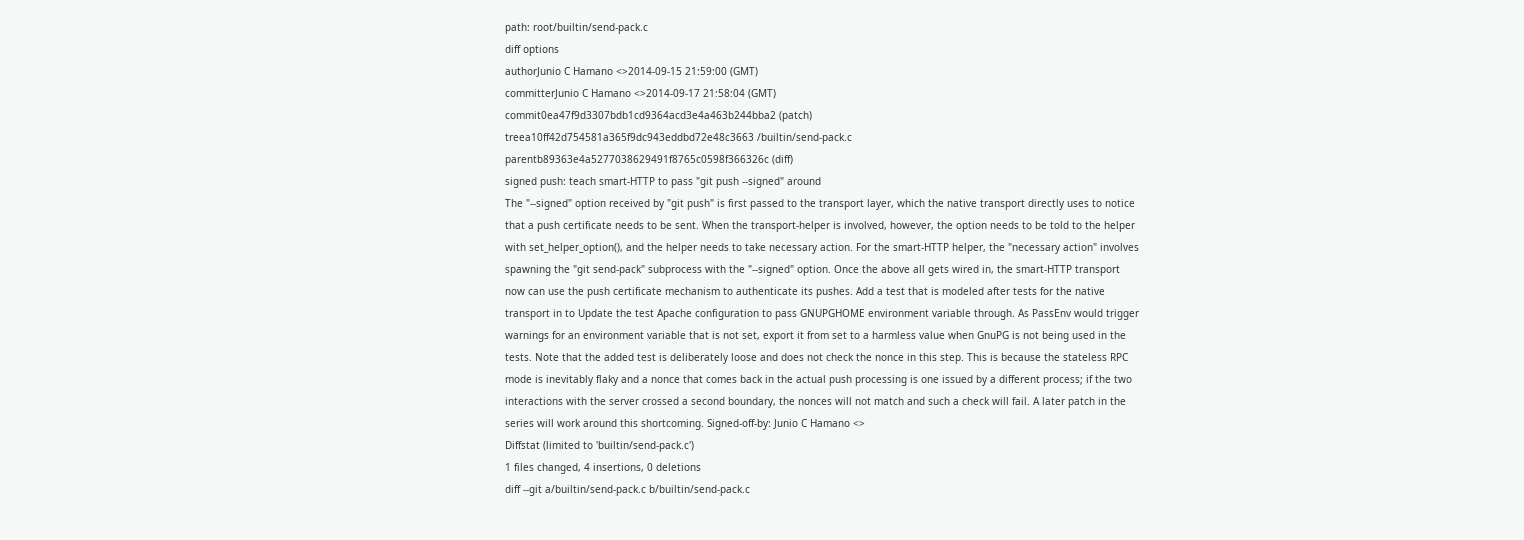path: root/builtin/send-pack.c
diff options
authorJunio C Hamano <>2014-09-15 21:59:00 (GMT)
committerJunio C Hamano <>2014-09-17 21:58:04 (GMT)
commit0ea47f9d3307bdb1cd9364acd3e4a463b244bba2 (patch)
treea10ff42d754581a365f9dc943eddbd72e48c3663 /builtin/send-pack.c
parentb89363e4a5277038629491f8765c0598f366326c (diff)
signed push: teach smart-HTTP to pass "git push --signed" around
The "--signed" option received by "git push" is first passed to the transport layer, which the native transport directly uses to notice that a push certificate needs to be sent. When the transport-helper is involved, however, the option needs to be told to the helper with set_helper_option(), and the helper needs to take necessary action. For the smart-HTTP helper, the "necessary action" involves spawning the "git send-pack" subprocess with the "--signed" option. Once the above all gets wired in, the smart-HTTP transport now can use the push certificate mechanism to authenticate its pushes. Add a test that is modeled after tests for the native transport in to Update the test Apache configuration to pass GNUPGHOME environment variable through. As PassEnv would trigger warnings for an environment variable that is not set, export it from set to a harmless value when GnuPG is not being used in the tests. Note that the added test is deliberately loose and does not check the nonce in this step. This is because the stateless RPC mode is inevitably flaky and a nonce that comes back in the actual push processing is one issued by a different process; if the two interactions with the server crossed a second boundary, the nonces will not match and such a check will fail. A later patch in the series will work around this shortcoming. Signed-off-by: Junio C Hamano <>
Diffstat (limited to 'builtin/send-pack.c')
1 files changed, 4 insertions, 0 deletions
diff --git a/builtin/send-pack.c b/builtin/send-pack.c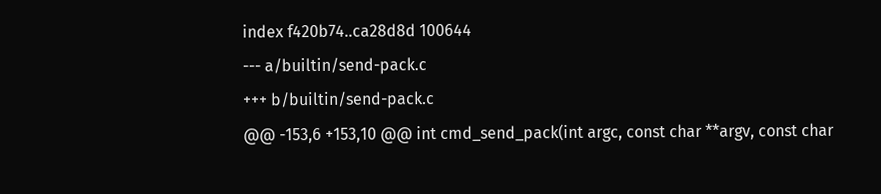index f420b74..ca28d8d 100644
--- a/builtin/send-pack.c
+++ b/builtin/send-pack.c
@@ -153,6 +153,10 @@ int cmd_send_pack(int argc, const char **argv, const char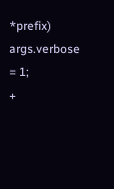*prefix)
args.verbose = 1;
+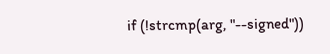if (!strcmp(arg, "--signed"))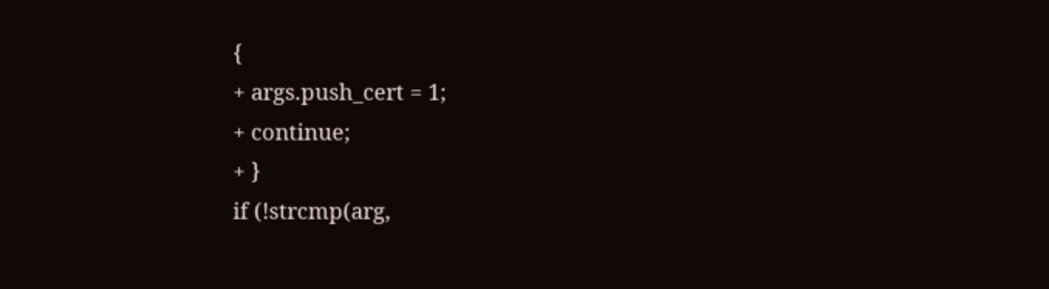{
+ args.push_cert = 1;
+ continue;
+ }
if (!strcmp(arg,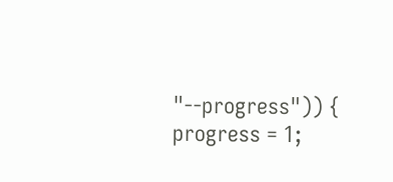"--progress")) {
progress = 1;